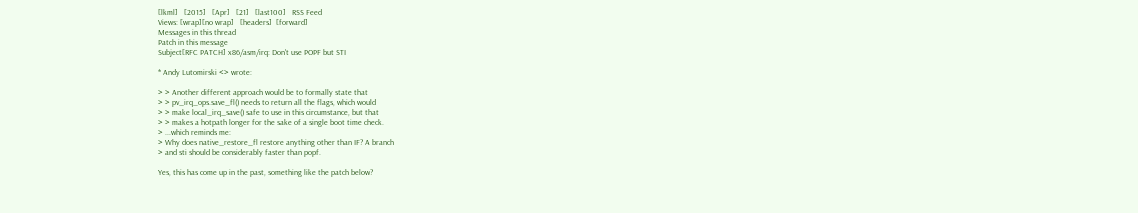[lkml]   [2015]   [Apr]   [21]   [last100]   RSS Feed
Views: [wrap][no wrap]   [headers]  [forward]
Messages in this thread
Patch in this message
Subject[RFC PATCH] x86/asm/irq: Don't use POPF but STI

* Andy Lutomirski <> wrote:

> > Another different approach would be to formally state that
> > pv_irq_ops.save_fl() needs to return all the flags, which would
> > make local_irq_save() safe to use in this circumstance, but that
> > makes a hotpath longer for the sake of a single boot time check.
> ...which reminds me:
> Why does native_restore_fl restore anything other than IF? A branch
> and sti should be considerably faster than popf.

Yes, this has come up in the past, something like the patch below?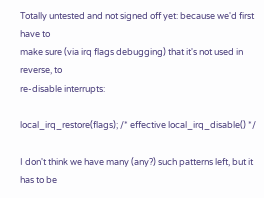Totally untested and not signed off yet: because we'd first have to
make sure (via irq flags debugging) that it's not used in reverse, to
re-disable interrupts:

local_irq_restore(flags); /* effective local_irq_disable() */

I don't think we have many (any?) such patterns left, but it has to be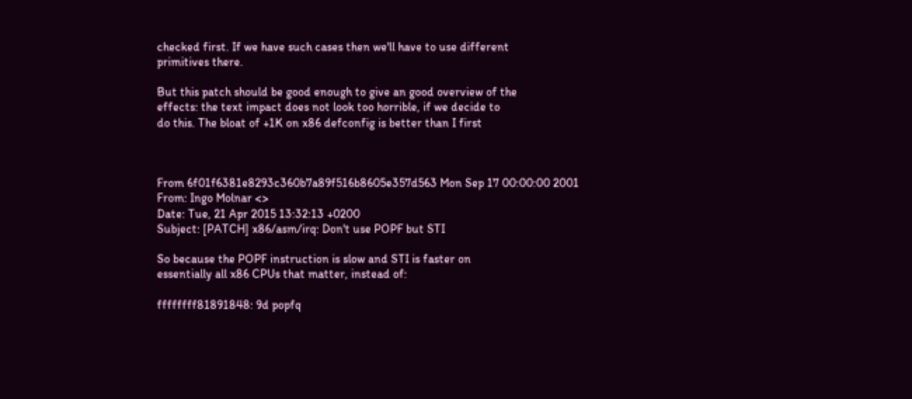checked first. If we have such cases then we'll have to use different
primitives there.

But this patch should be good enough to give an good overview of the
effects: the text impact does not look too horrible, if we decide to
do this. The bloat of +1K on x86 defconfig is better than I first



From 6f01f6381e8293c360b7a89f516b8605e357d563 Mon Sep 17 00:00:00 2001
From: Ingo Molnar <>
Date: Tue, 21 Apr 2015 13:32:13 +0200
Subject: [PATCH] x86/asm/irq: Don't use POPF but STI

So because the POPF instruction is slow and STI is faster on
essentially all x86 CPUs that matter, instead of:

ffffffff81891848: 9d popfq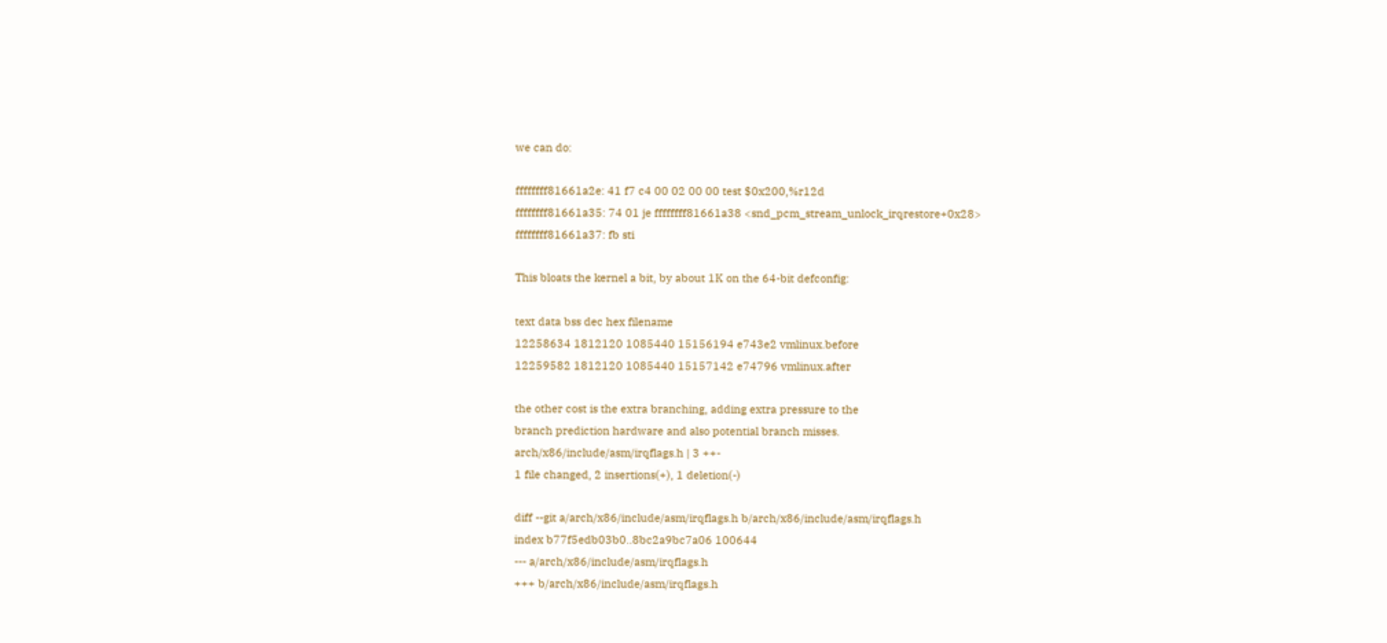we can do:

ffffffff81661a2e: 41 f7 c4 00 02 00 00 test $0x200,%r12d
ffffffff81661a35: 74 01 je ffffffff81661a38 <snd_pcm_stream_unlock_irqrestore+0x28>
ffffffff81661a37: fb sti

This bloats the kernel a bit, by about 1K on the 64-bit defconfig:

text data bss dec hex filename
12258634 1812120 1085440 15156194 e743e2 vmlinux.before
12259582 1812120 1085440 15157142 e74796 vmlinux.after

the other cost is the extra branching, adding extra pressure to the
branch prediction hardware and also potential branch misses.
arch/x86/include/asm/irqflags.h | 3 ++-
1 file changed, 2 insertions(+), 1 deletion(-)

diff --git a/arch/x86/include/asm/irqflags.h b/arch/x86/include/asm/irqflags.h
index b77f5edb03b0..8bc2a9bc7a06 100644
--- a/arch/x86/include/asm/irqflags.h
+++ b/arch/x86/include/asm/irqflags.h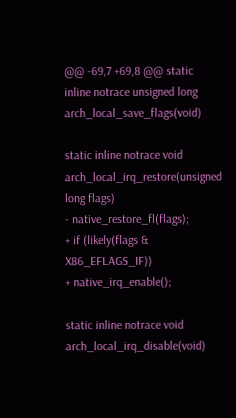@@ -69,7 +69,8 @@ static inline notrace unsigned long arch_local_save_flags(void)

static inline notrace void arch_local_irq_restore(unsigned long flags)
- native_restore_fl(flags);
+ if (likely(flags & X86_EFLAGS_IF))
+ native_irq_enable();

static inline notrace void arch_local_irq_disable(void)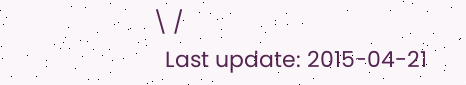\ /
  Last update: 2015-04-21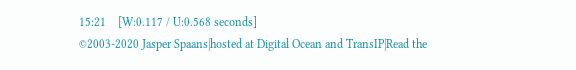15:21    [W:0.117 / U:0.568 seconds]
©2003-2020 Jasper Spaans|hosted at Digital Ocean and TransIP|Read the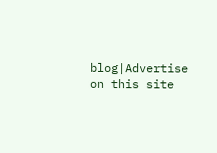blog|Advertise on this site